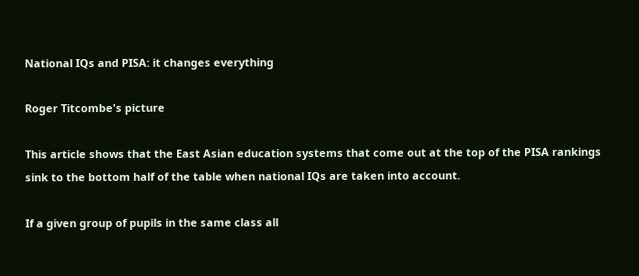National IQs and PISA: it changes everything

Roger Titcombe's picture

This article shows that the East Asian education systems that come out at the top of the PISA rankings sink to the bottom half of the table when national IQs are taken into account.

If a given group of pupils in the same class all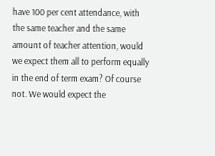have 100 per cent attendance, with the same teacher and the same amount of teacher attention, would we expect them all to perform equally in the end of term exam? Of course not. We would expect the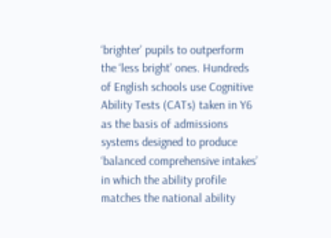‘brighter’ pupils to outperform the ‘less bright’ ones. Hundreds of English schools use Cognitive Ability Tests (CATs) taken in Y6 as the basis of admissions systems designed to produce ‘balanced comprehensive intakes’ in which the ability profile matches the national ability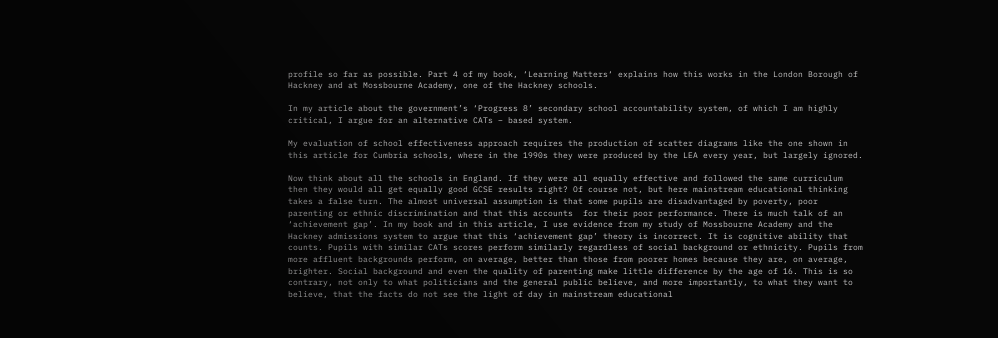profile so far as possible. Part 4 of my book, ‘Learning Matters‘ explains how this works in the London Borough of Hackney and at Mossbourne Academy, one of the Hackney schools.

In my article about the government’s ‘Progress 8’ secondary school accountability system, of which I am highly critical, I argue for an alternative CATs – based system.

My evaluation of school effectiveness approach requires the production of scatter diagrams like the one shown in this article for Cumbria schools, where in the 1990s they were produced by the LEA every year, but largely ignored.

Now think about all the schools in England. If they were all equally effective and followed the same curriculum then they would all get equally good GCSE results right? Of course not, but here mainstream educational thinking takes a false turn. The almost universal assumption is that some pupils are disadvantaged by poverty, poor parenting or ethnic discrimination and that this accounts  for their poor performance. There is much talk of an ‘achievement gap’. In my book and in this article, I use evidence from my study of Mossbourne Academy and the Hackney admissions system to argue that this ‘achievement gap’ theory is incorrect. It is cognitive ability that counts. Pupils with similar CATs scores perform similarly regardless of social background or ethnicity. Pupils from more affluent backgrounds perform, on average, better than those from poorer homes because they are, on average,  brighter. Social background and even the quality of parenting make little difference by the age of 16. This is so contrary, not only to what politicians and the general public believe, and more importantly, to what they want to believe, that the facts do not see the light of day in mainstream educational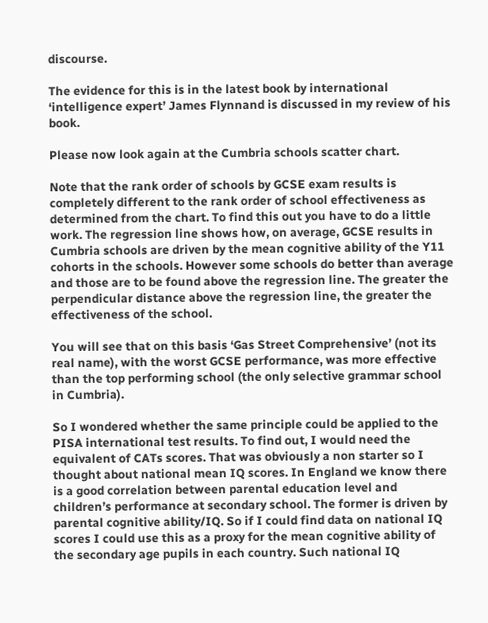discourse.

The evidence for this is in the latest book by international ‘intelligence expert’ James Flynnand is discussed in my review of his book.

Please now look again at the Cumbria schools scatter chart.

Note that the rank order of schools by GCSE exam results is completely different to the rank order of school effectiveness as determined from the chart. To find this out you have to do a little work. The regression line shows how, on average, GCSE results in Cumbria schools are driven by the mean cognitive ability of the Y11 cohorts in the schools. However some schools do better than average and those are to be found above the regression line. The greater the perpendicular distance above the regression line, the greater the effectiveness of the school.

You will see that on this basis ‘Gas Street Comprehensive’ (not its real name), with the worst GCSE performance, was more effective than the top performing school (the only selective grammar school in Cumbria).

So I wondered whether the same principle could be applied to the PISA international test results. To find out, I would need the equivalent of CATs scores. That was obviously a non starter so I thought about national mean IQ scores. In England we know there is a good correlation between parental education level and children’s performance at secondary school. The former is driven by parental cognitive ability/IQ. So if I could find data on national IQ scores I could use this as a proxy for the mean cognitive ability of the secondary age pupils in each country. Such national IQ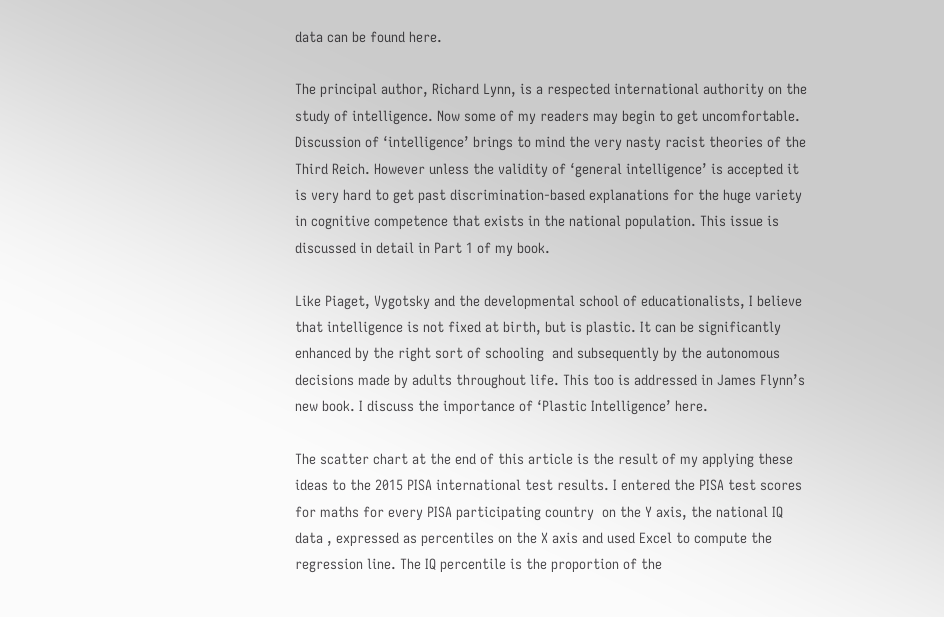data can be found here.

The principal author, Richard Lynn, is a respected international authority on the study of intelligence. Now some of my readers may begin to get uncomfortable. Discussion of ‘intelligence’ brings to mind the very nasty racist theories of the Third Reich. However unless the validity of ‘general intelligence’ is accepted it is very hard to get past discrimination-based explanations for the huge variety in cognitive competence that exists in the national population. This issue is discussed in detail in Part 1 of my book.

Like Piaget, Vygotsky and the developmental school of educationalists, I believe that intelligence is not fixed at birth, but is plastic. It can be significantly enhanced by the right sort of schooling  and subsequently by the autonomous decisions made by adults throughout life. This too is addressed in James Flynn’s new book. I discuss the importance of ‘Plastic Intelligence’ here.

The scatter chart at the end of this article is the result of my applying these ideas to the 2015 PISA international test results. I entered the PISA test scores for maths for every PISA participating country  on the Y axis, the national IQ data , expressed as percentiles on the X axis and used Excel to compute the regression line. The IQ percentile is the proportion of the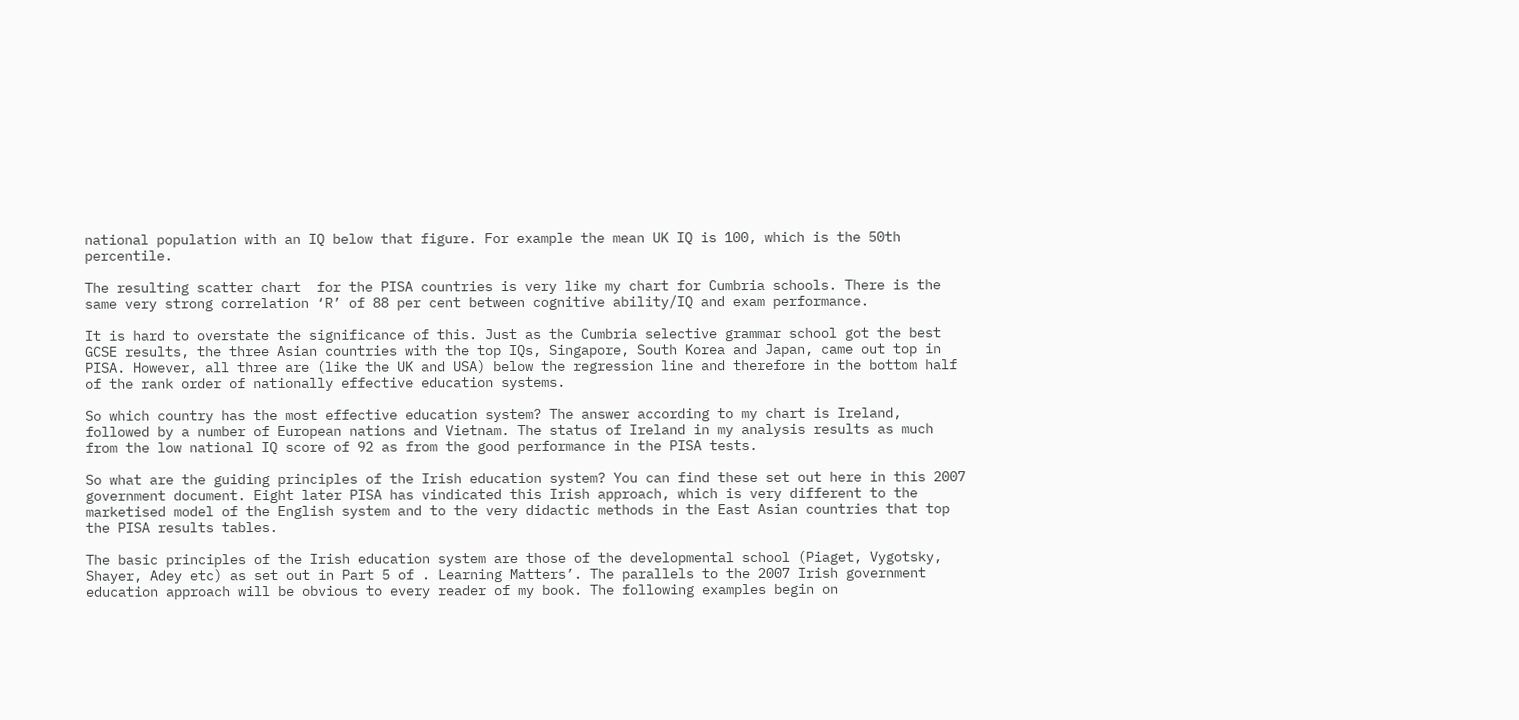national population with an IQ below that figure. For example the mean UK IQ is 100, which is the 50th percentile.

The resulting scatter chart  for the PISA countries is very like my chart for Cumbria schools. There is the same very strong correlation ‘R’ of 88 per cent between cognitive ability/IQ and exam performance.

It is hard to overstate the significance of this. Just as the Cumbria selective grammar school got the best GCSE results, the three Asian countries with the top IQs, Singapore, South Korea and Japan, came out top in PISA. However, all three are (like the UK and USA) below the regression line and therefore in the bottom half of the rank order of nationally effective education systems.

So which country has the most effective education system? The answer according to my chart is Ireland, followed by a number of European nations and Vietnam. The status of Ireland in my analysis results as much from the low national IQ score of 92 as from the good performance in the PISA tests.

So what are the guiding principles of the Irish education system? You can find these set out here in this 2007 government document. Eight later PISA has vindicated this Irish approach, which is very different to the marketised model of the English system and to the very didactic methods in the East Asian countries that top the PISA results tables.

The basic principles of the Irish education system are those of the developmental school (Piaget, Vygotsky, Shayer, Adey etc) as set out in Part 5 of . Learning Matters’. The parallels to the 2007 Irish government education approach will be obvious to every reader of my book. The following examples begin on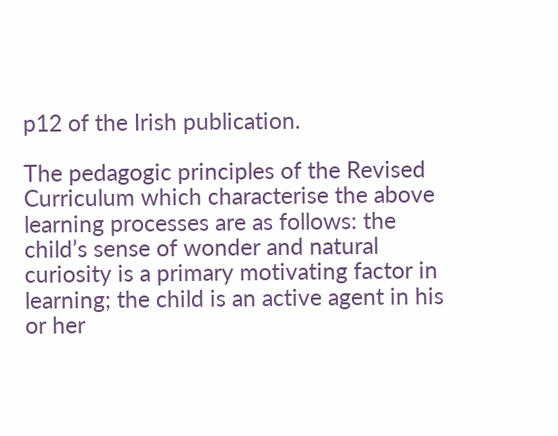p12 of the Irish publication.

The pedagogic principles of the Revised Curriculum which characterise the above learning processes are as follows: the child’s sense of wonder and natural curiosity is a primary motivating factor in learning; the child is an active agent in his or her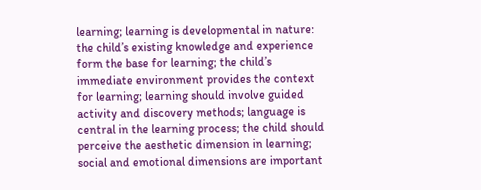learning; learning is developmental in nature: the child’s existing knowledge and experience form the base for learning; the child’s immediate environment provides the context for learning; learning should involve guided activity and discovery methods; language is central in the learning process; the child should perceive the aesthetic dimension in learning; social and emotional dimensions are important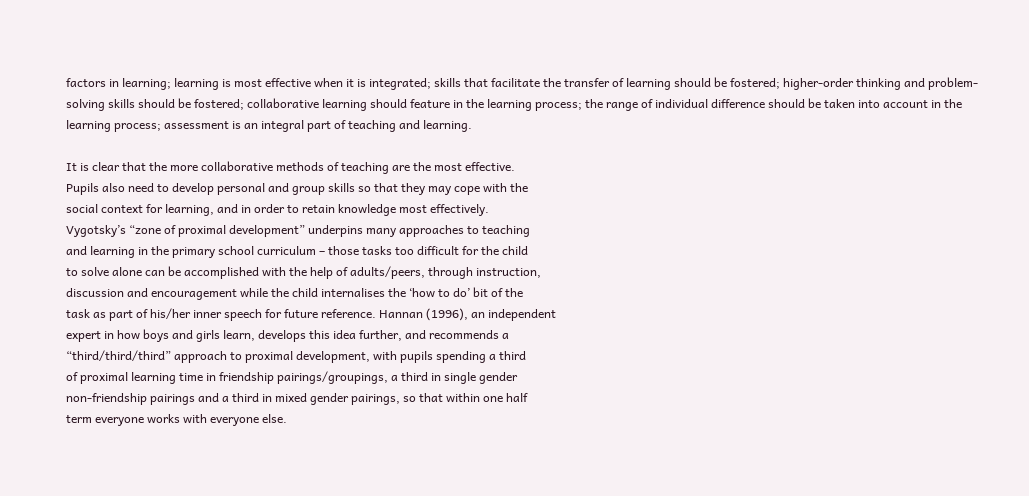factors in learning; learning is most effective when it is integrated; skills that facilitate the transfer of learning should be fostered; higher-order thinking and problem-solving skills should be fostered; collaborative learning should feature in the learning process; the range of individual difference should be taken into account in the learning process; assessment is an integral part of teaching and learning.

It is clear that the more collaborative methods of teaching are the most effective.
Pupils also need to develop personal and group skills so that they may cope with the
social context for learning, and in order to retain knowledge most effectively.
Vygotsky’s “zone of proximal development” underpins many approaches to teaching
and learning in the primary school curriculum – those tasks too difficult for the child
to solve alone can be accomplished with the help of adults/peers, through instruction,
discussion and encouragement while the child internalises the ‘how to do’ bit of the
task as part of his/her inner speech for future reference. Hannan (1996), an independent
expert in how boys and girls learn, develops this idea further, and recommends a
“third/third/third” approach to proximal development, with pupils spending a third
of proximal learning time in friendship pairings/groupings, a third in single gender
non-friendship pairings and a third in mixed gender pairings, so that within one half
term everyone works with everyone else.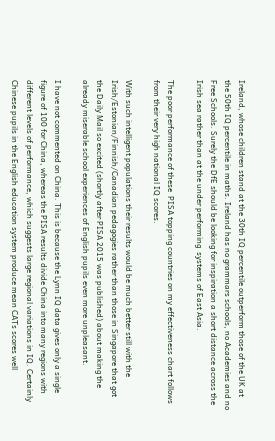Ireland, whose children stand at the 30th IQ percentile outperform those of the UK at the 50th IQ percentile in maths. Ireland has no grammars schools, no Academies and no Free Schools. Surely the DfE should be looking for inspiration a short distance across the Irish sea rather than at the under performing  systems of East Asia.

The poor performance of these  PISA topping countries on my effectiveness chart follows from their very high national IQ scores.

With such intelligent populations their results would be much better still with the Irish/Estonian/Finnish/Canadian pedagogies rather than those in Singapore that got the Daily Mail so excited (shortly after PISA 2015 was published) about making the already miserable school experiences of English pupils even more unpleasant.

I have not commented on China. This is because the Lynn IQ data gives only a single figure of 100 for China, whereas the PISA results divide China into many regions with different levels of performance, which suggests large regional variations in IQ. Certainly Chinese pupils in the English education system produce mean CATs scores well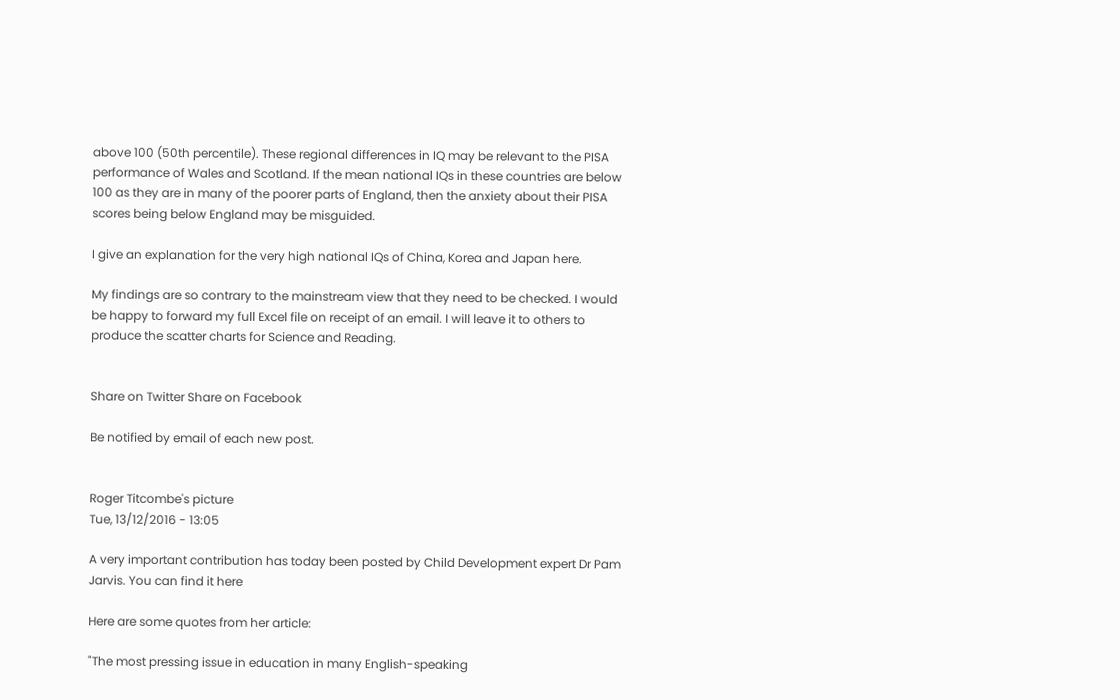above 100 (50th percentile). These regional differences in IQ may be relevant to the PISA performance of Wales and Scotland. If the mean national IQs in these countries are below 100 as they are in many of the poorer parts of England, then the anxiety about their PISA scores being below England may be misguided.

I give an explanation for the very high national IQs of China, Korea and Japan here.

My findings are so contrary to the mainstream view that they need to be checked. I would be happy to forward my full Excel file on receipt of an email. I will leave it to others to produce the scatter charts for Science and Reading.


Share on Twitter Share on Facebook

Be notified by email of each new post.


Roger Titcombe's picture
Tue, 13/12/2016 - 13:05

A very important contribution has today been posted by Child Development expert Dr Pam Jarvis. You can find it here

Here are some quotes from her article:

"The most pressing issue in education in many English-speaking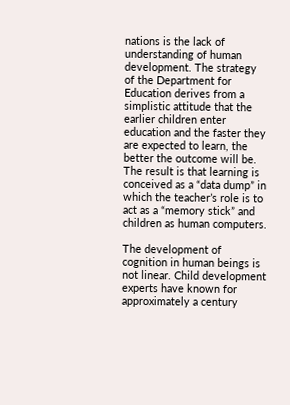nations is the lack of understanding of human development. The strategy of the Department for Education derives from a simplistic attitude that the earlier children enter education and the faster they are expected to learn, the better the outcome will be. The result is that learning is conceived as a “data dump” in which the teacher’s role is to act as a “memory stick” and children as human computers.

The development of cognition in human beings is not linear. Child development experts have known for approximately a century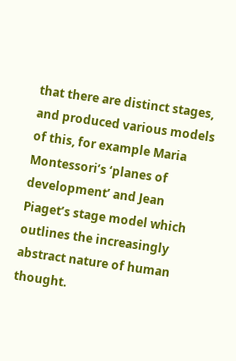that there are distinct stages, and produced various models of this, for example Maria Montessori’s ‘planes of development’ and Jean Piaget’s stage model which outlines the increasingly abstract nature of human thought.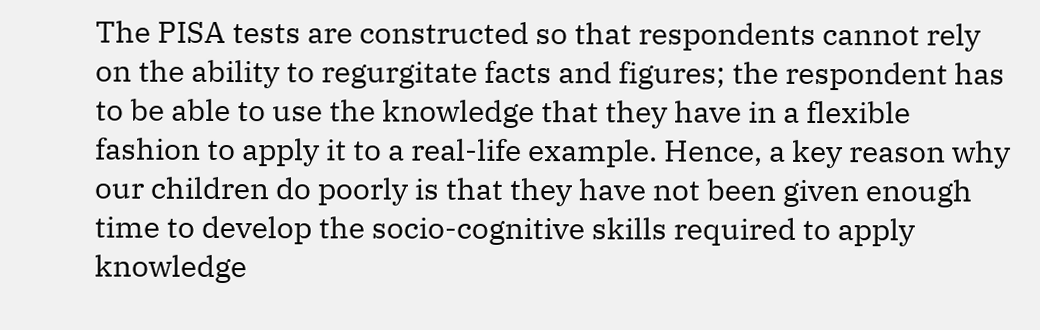The PISA tests are constructed so that respondents cannot rely on the ability to regurgitate facts and figures; the respondent has to be able to use the knowledge that they have in a flexible fashion to apply it to a real-life example. Hence, a key reason why our children do poorly is that they have not been given enough time to develop the socio-cognitive skills required to apply knowledge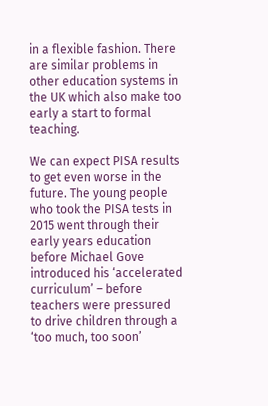in a flexible fashion. There are similar problems in other education systems in the UK which also make too early a start to formal teaching.

We can expect PISA results to get even worse in the future. The young people who took the PISA tests in 2015 went through their early years education before Michael Gove introduced his ‘accelerated curriculum’ – before teachers were pressured to drive children through a ‘too much, too soon’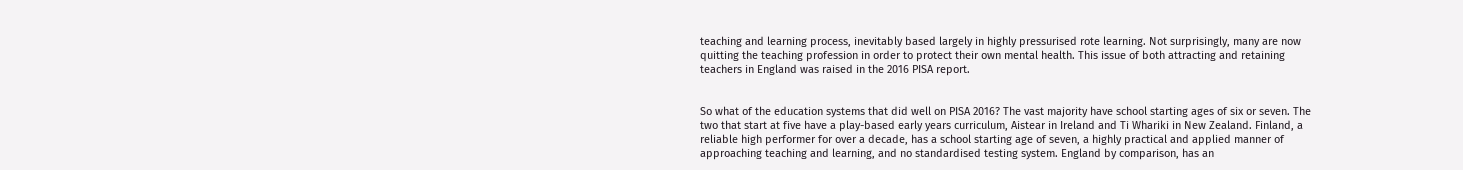teaching and learning process, inevitably based largely in highly pressurised rote learning. Not surprisingly, many are now quitting the teaching profession in order to protect their own mental health. This issue of both attracting and retaining teachers in England was raised in the 2016 PISA report.


So what of the education systems that did well on PISA 2016? The vast majority have school starting ages of six or seven. The two that start at five have a play-based early years curriculum, Aistear in Ireland and Ti Whariki in New Zealand. Finland, a reliable high performer for over a decade, has a school starting age of seven, a highly practical and applied manner of approaching teaching and learning, and no standardised testing system. England by comparison, has an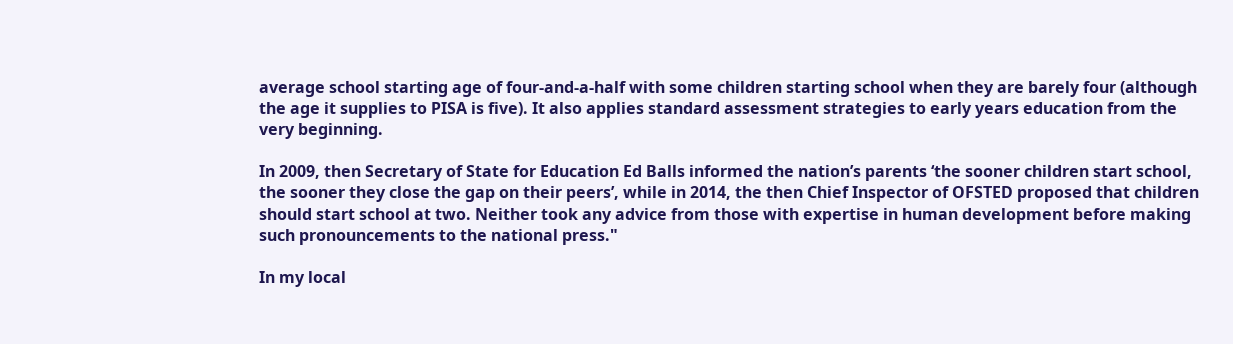average school starting age of four-and-a-half with some children starting school when they are barely four (although the age it supplies to PISA is five). It also applies standard assessment strategies to early years education from the very beginning.

In 2009, then Secretary of State for Education Ed Balls informed the nation’s parents ‘the sooner children start school, the sooner they close the gap on their peers’, while in 2014, the then Chief Inspector of OFSTED proposed that children should start school at two. Neither took any advice from those with expertise in human development before making such pronouncements to the national press."

In my local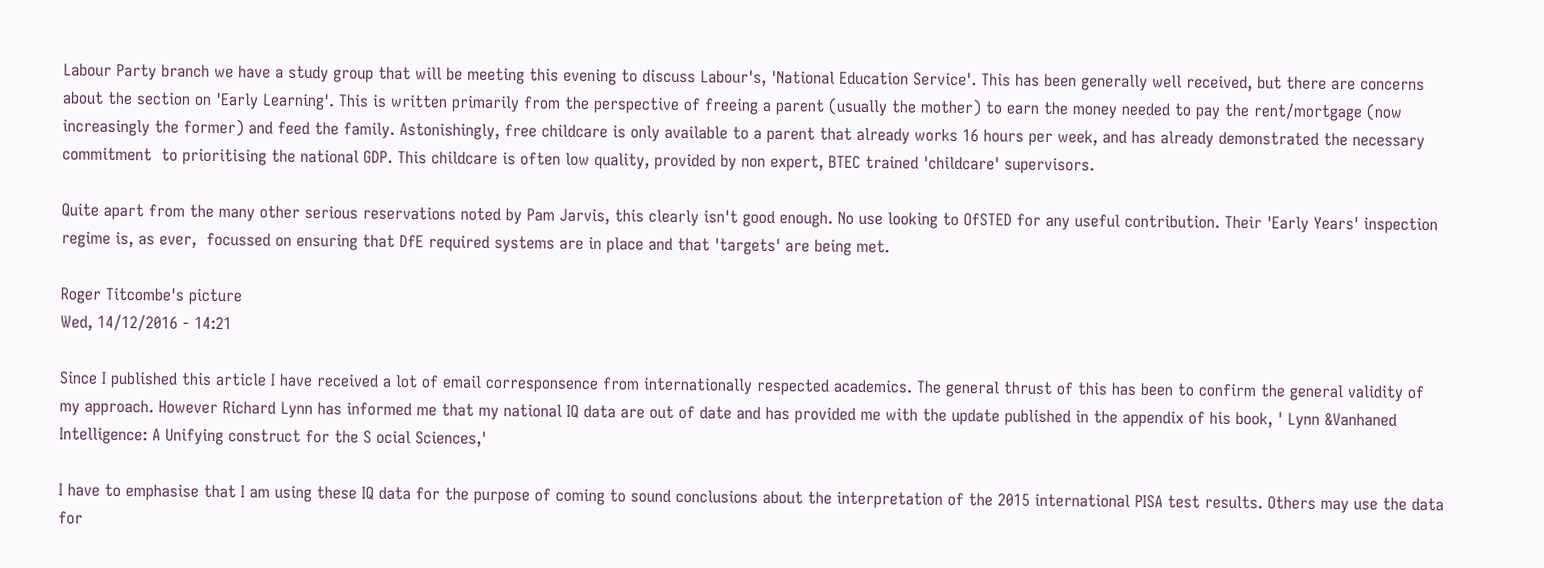Labour Party branch we have a study group that will be meeting this evening to discuss Labour's, 'National Education Service'. This has been generally well received, but there are concerns about the section on 'Early Learning'. This is written primarily from the perspective of freeing a parent (usually the mother) to earn the money needed to pay the rent/mortgage (now increasingly the former) and feed the family. Astonishingly, free childcare is only available to a parent that already works 16 hours per week, and has already demonstrated the necessary  commitment  to prioritising the national GDP. This childcare is often low quality, provided by non expert, BTEC trained 'childcare' supervisors.

Quite apart from the many other serious reservations noted by Pam Jarvis, this clearly isn't good enough. No use looking to OfSTED for any useful contribution. Their 'Early Years' inspection regime is, as ever,  focussed on ensuring that DfE required systems are in place and that 'targets' are being met.

Roger Titcombe's picture
Wed, 14/12/2016 - 14:21

Since I published this article I have received a lot of email corresponsence from internationally respected academics. The general thrust of this has been to confirm the general validity of my approach. However Richard Lynn has informed me that my national IQ data are out of date and has provided me with the update published in the appendix of his book, ' Lynn &Vanhaned Intelligence: A Unifying construct for the S ocial Sciences,'

I have to emphasise that I am using these IQ data for the purpose of coming to sound conclusions about the interpretation of the 2015 international PISA test results. Others may use the data for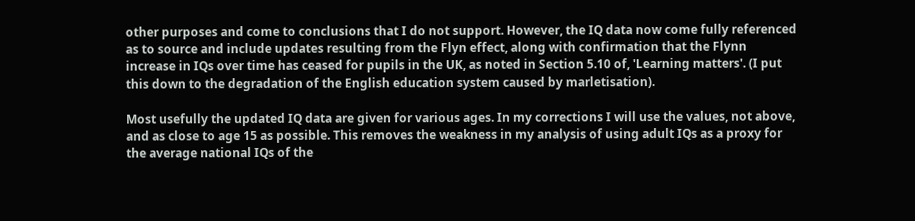other purposes and come to conclusions that I do not support. However, the IQ data now come fully referenced as to source and include updates resulting from the Flyn effect, along with confirmation that the Flynn increase in IQs over time has ceased for pupils in the UK, as noted in Section 5.10 of, 'Learning matters'. (I put this down to the degradation of the English education system caused by marletisation).

Most usefully the updated IQ data are given for various ages. In my corrections I will use the values, not above, and as close to age 15 as possible. This removes the weakness in my analysis of using adult IQs as a proxy for the average national IQs of the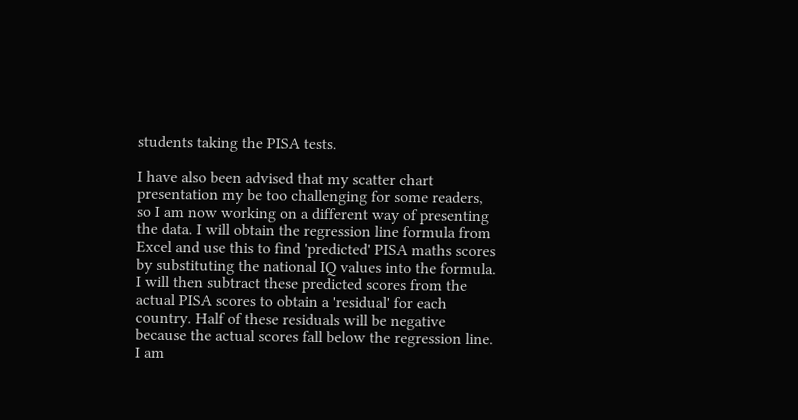students taking the PISA tests.

I have also been advised that my scatter chart presentation my be too challenging for some readers, so I am now working on a different way of presenting the data. I will obtain the regression line formula from Excel and use this to find 'predicted' PISA maths scores by substituting the national IQ values into the formula. I will then subtract these predicted scores from the actual PISA scores to obtain a 'residual' for each country. Half of these residuals will be negative because the actual scores fall below the regression line. I am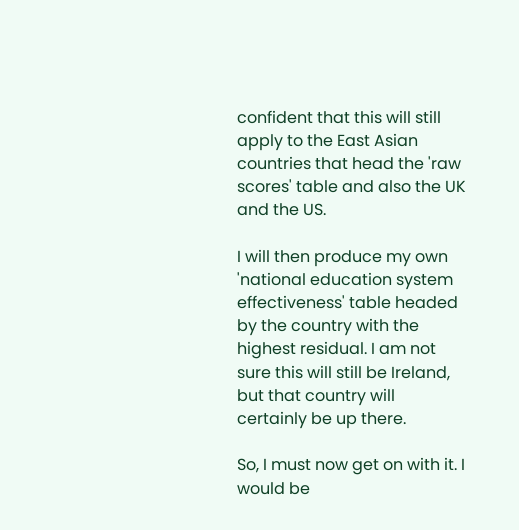confident that this will still apply to the East Asian countries that head the 'raw scores' table and also the UK and the US.

I will then produce my own 'national education system effectiveness' table headed by the country with the highest residual. I am not sure this will still be Ireland, but that country will certainly be up there.

So, I must now get on with it. I would be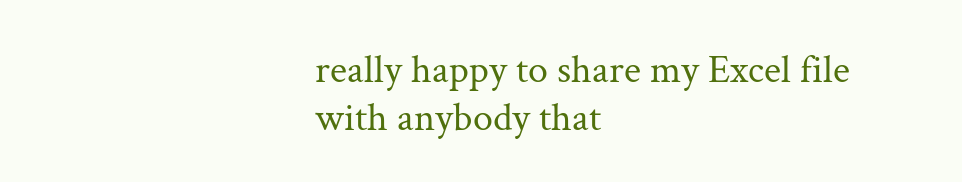really happy to share my Excel file with anybody that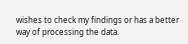wishes to check my findings or has a better way of processing the data.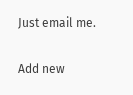Just email me.

Add new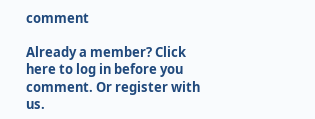comment

Already a member? Click here to log in before you comment. Or register with us.